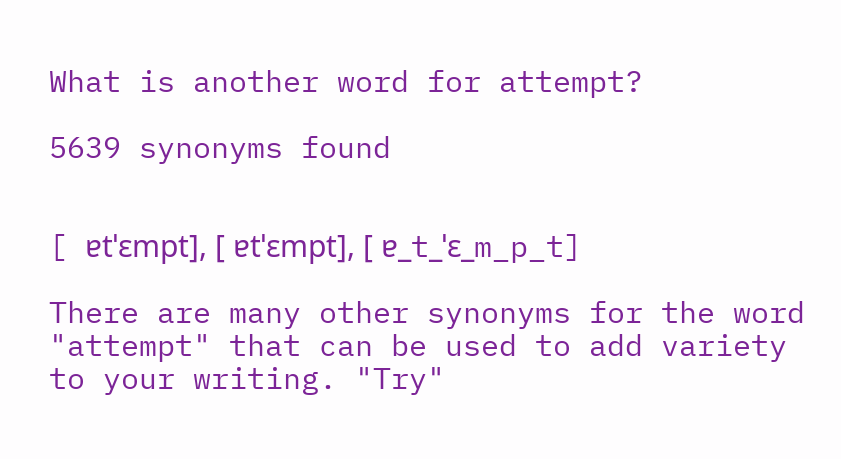What is another word for attempt?

5639 synonyms found


[ ɐtˈɛmpt], [ ɐtˈɛmpt], [ ɐ_t_ˈɛ_m_p_t]

There are many other synonyms for the word "attempt" that can be used to add variety to your writing. "Try"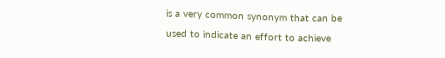is a very common synonym that can be used to indicate an effort to achieve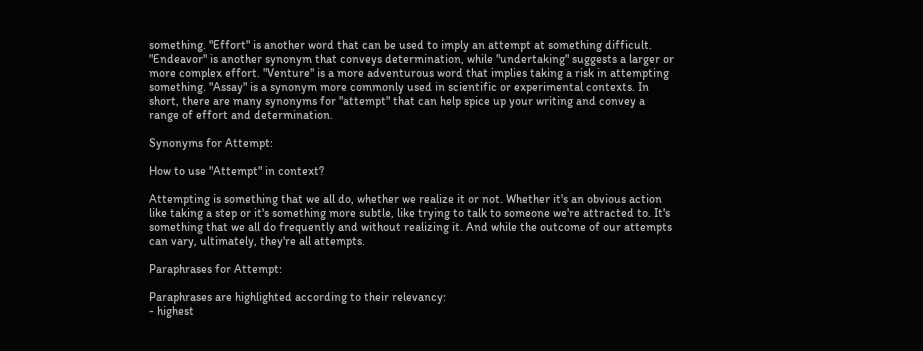something. "Effort" is another word that can be used to imply an attempt at something difficult. "Endeavor" is another synonym that conveys determination, while "undertaking" suggests a larger or more complex effort. "Venture" is a more adventurous word that implies taking a risk in attempting something. "Assay" is a synonym more commonly used in scientific or experimental contexts. In short, there are many synonyms for "attempt" that can help spice up your writing and convey a range of effort and determination.

Synonyms for Attempt:

How to use "Attempt" in context?

Attempting is something that we all do, whether we realize it or not. Whether it's an obvious action like taking a step or it's something more subtle, like trying to talk to someone we're attracted to. It's something that we all do frequently and without realizing it. And while the outcome of our attempts can vary, ultimately, they're all attempts.

Paraphrases for Attempt:

Paraphrases are highlighted according to their relevancy:
- highest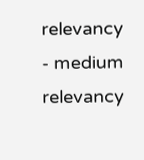relevancy
- medium relevancy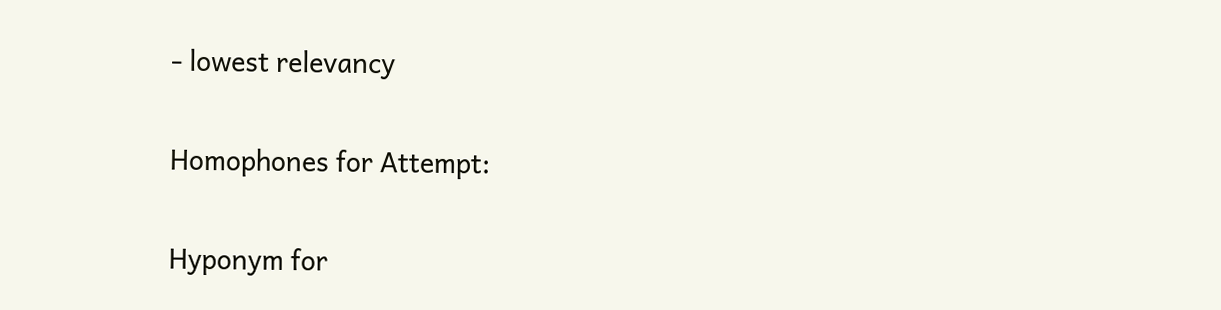- lowest relevancy

Homophones for Attempt:

Hyponym for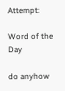Attempt:

Word of the Day

do anyhow